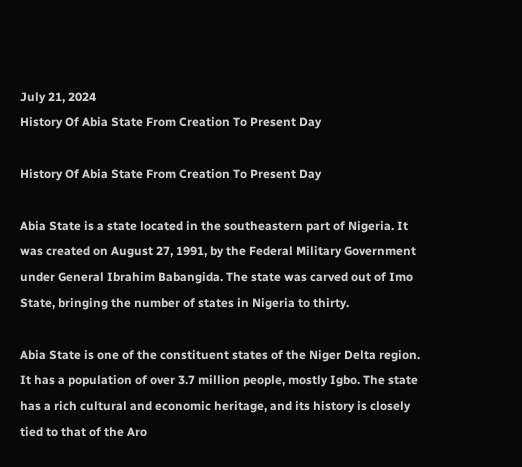July 21, 2024
History Of Abia State From Creation To Present Day

History Of Abia State From Creation To Present Day

Abia State is a state located in the southeastern part of Nigeria. It was created on August 27, 1991, by the Federal Military Government under General Ibrahim Babangida. The state was carved out of Imo State, bringing the number of states in Nigeria to thirty.

Abia State is one of the constituent states of the Niger Delta region. It has a population of over 3.7 million people, mostly Igbo. The state has a rich cultural and economic heritage, and its history is closely tied to that of the Aro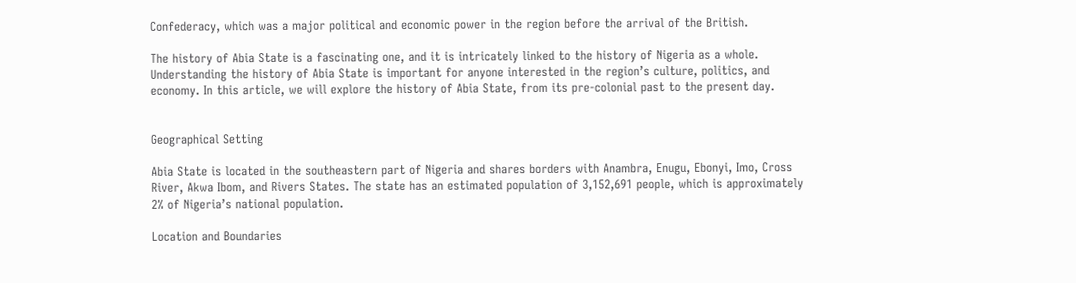Confederacy, which was a major political and economic power in the region before the arrival of the British.

The history of Abia State is a fascinating one, and it is intricately linked to the history of Nigeria as a whole. Understanding the history of Abia State is important for anyone interested in the region’s culture, politics, and economy. In this article, we will explore the history of Abia State, from its pre-colonial past to the present day.


Geographical Setting

Abia State is located in the southeastern part of Nigeria and shares borders with Anambra, Enugu, Ebonyi, Imo, Cross River, Akwa Ibom, and Rivers States. The state has an estimated population of 3,152,691 people, which is approximately 2% of Nigeria’s national population.

Location and Boundaries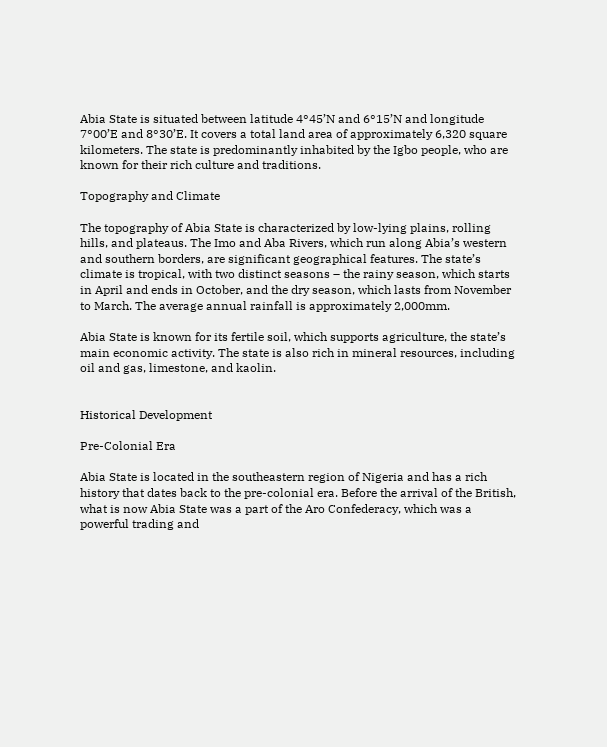Abia State is situated between latitude 4°45’N and 6°15’N and longitude 7°00’E and 8°30’E. It covers a total land area of approximately 6,320 square kilometers. The state is predominantly inhabited by the Igbo people, who are known for their rich culture and traditions.

Topography and Climate

The topography of Abia State is characterized by low-lying plains, rolling hills, and plateaus. The Imo and Aba Rivers, which run along Abia’s western and southern borders, are significant geographical features. The state’s climate is tropical, with two distinct seasons – the rainy season, which starts in April and ends in October, and the dry season, which lasts from November to March. The average annual rainfall is approximately 2,000mm.

Abia State is known for its fertile soil, which supports agriculture, the state’s main economic activity. The state is also rich in mineral resources, including oil and gas, limestone, and kaolin.


Historical Development

Pre-Colonial Era

Abia State is located in the southeastern region of Nigeria and has a rich history that dates back to the pre-colonial era. Before the arrival of the British, what is now Abia State was a part of the Aro Confederacy, which was a powerful trading and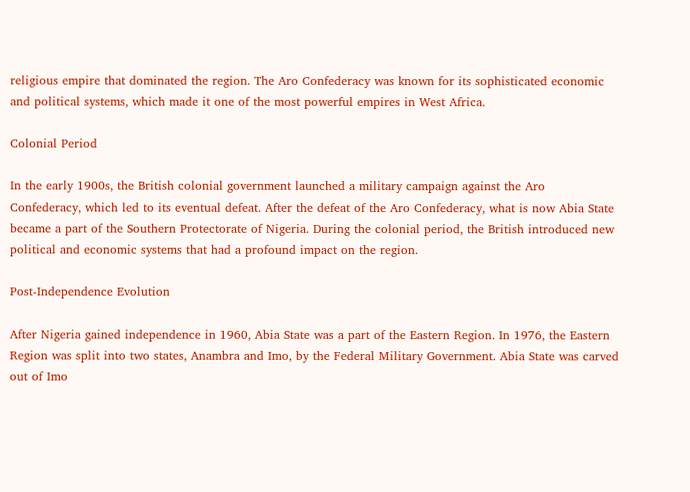religious empire that dominated the region. The Aro Confederacy was known for its sophisticated economic and political systems, which made it one of the most powerful empires in West Africa.

Colonial Period

In the early 1900s, the British colonial government launched a military campaign against the Aro Confederacy, which led to its eventual defeat. After the defeat of the Aro Confederacy, what is now Abia State became a part of the Southern Protectorate of Nigeria. During the colonial period, the British introduced new political and economic systems that had a profound impact on the region.

Post-Independence Evolution

After Nigeria gained independence in 1960, Abia State was a part of the Eastern Region. In 1976, the Eastern Region was split into two states, Anambra and Imo, by the Federal Military Government. Abia State was carved out of Imo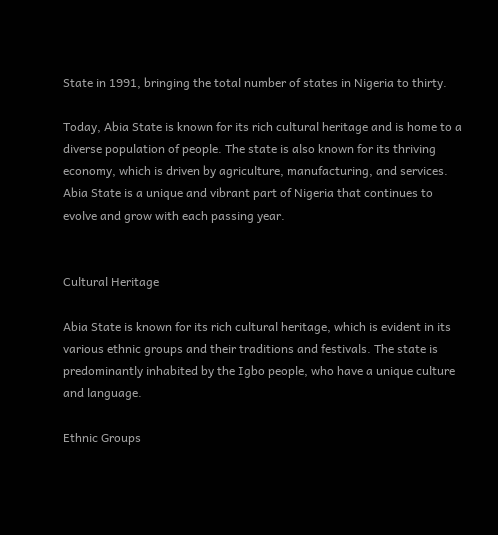State in 1991, bringing the total number of states in Nigeria to thirty.

Today, Abia State is known for its rich cultural heritage and is home to a diverse population of people. The state is also known for its thriving economy, which is driven by agriculture, manufacturing, and services. Abia State is a unique and vibrant part of Nigeria that continues to evolve and grow with each passing year.


Cultural Heritage

Abia State is known for its rich cultural heritage, which is evident in its various ethnic groups and their traditions and festivals. The state is predominantly inhabited by the Igbo people, who have a unique culture and language.

Ethnic Groups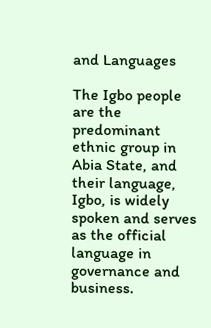and Languages

The Igbo people are the predominant ethnic group in Abia State, and their language, Igbo, is widely spoken and serves as the official language in governance and business.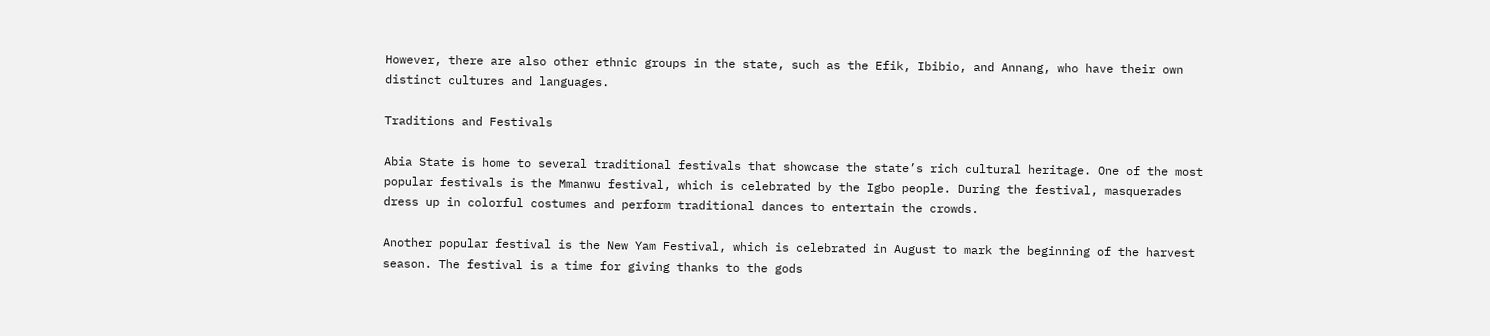However, there are also other ethnic groups in the state, such as the Efik, Ibibio, and Annang, who have their own distinct cultures and languages.

Traditions and Festivals

Abia State is home to several traditional festivals that showcase the state’s rich cultural heritage. One of the most popular festivals is the Mmanwu festival, which is celebrated by the Igbo people. During the festival, masquerades dress up in colorful costumes and perform traditional dances to entertain the crowds.

Another popular festival is the New Yam Festival, which is celebrated in August to mark the beginning of the harvest season. The festival is a time for giving thanks to the gods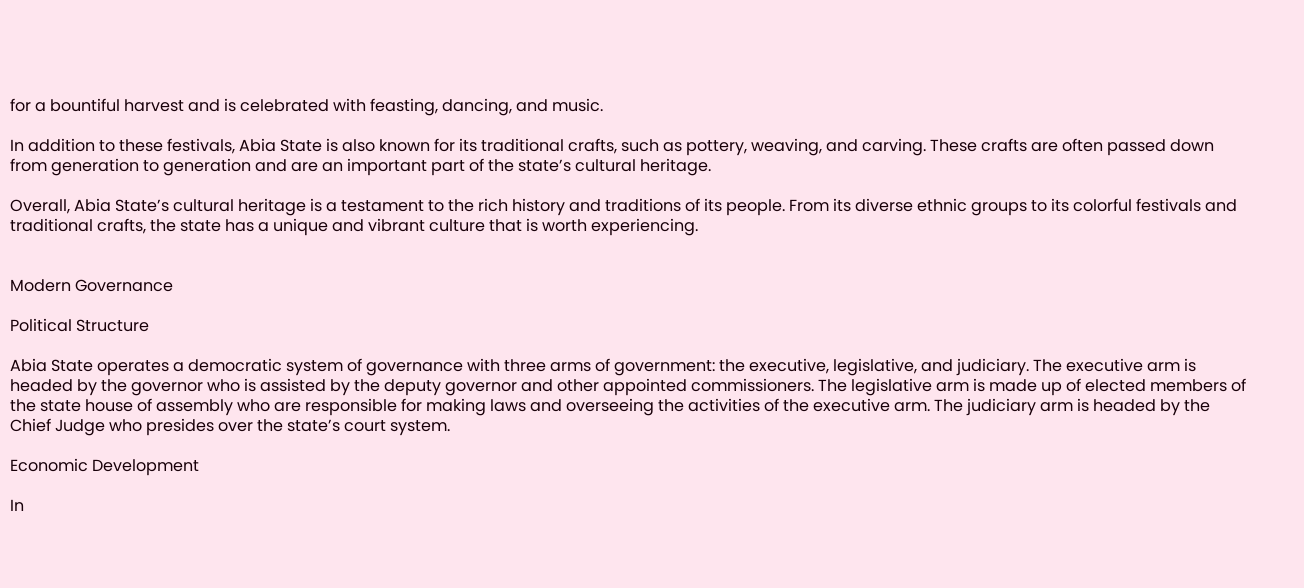for a bountiful harvest and is celebrated with feasting, dancing, and music.

In addition to these festivals, Abia State is also known for its traditional crafts, such as pottery, weaving, and carving. These crafts are often passed down from generation to generation and are an important part of the state’s cultural heritage.

Overall, Abia State’s cultural heritage is a testament to the rich history and traditions of its people. From its diverse ethnic groups to its colorful festivals and traditional crafts, the state has a unique and vibrant culture that is worth experiencing.


Modern Governance

Political Structure

Abia State operates a democratic system of governance with three arms of government: the executive, legislative, and judiciary. The executive arm is headed by the governor who is assisted by the deputy governor and other appointed commissioners. The legislative arm is made up of elected members of the state house of assembly who are responsible for making laws and overseeing the activities of the executive arm. The judiciary arm is headed by the Chief Judge who presides over the state’s court system.

Economic Development

In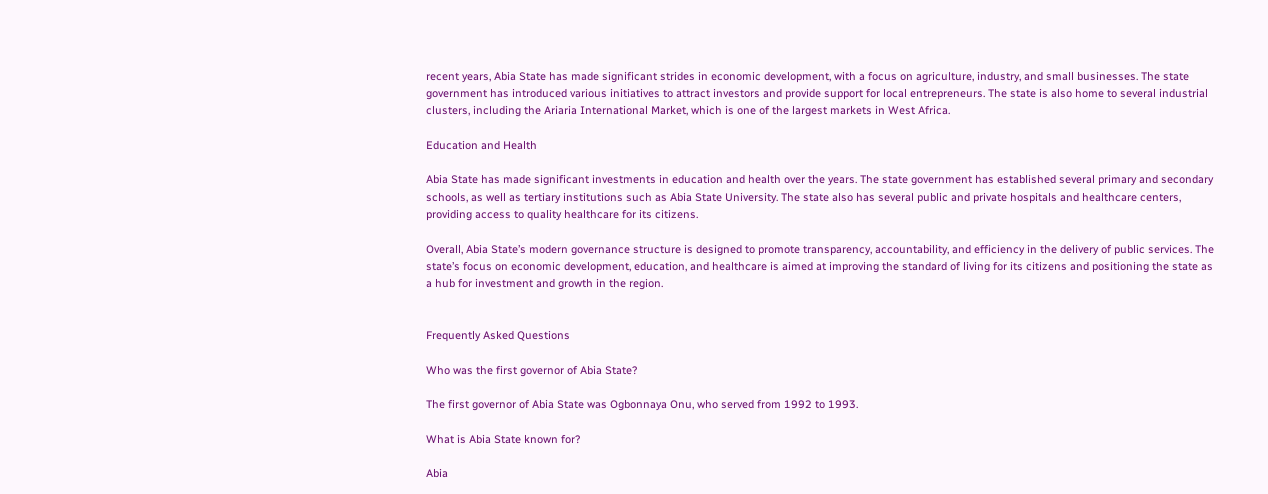recent years, Abia State has made significant strides in economic development, with a focus on agriculture, industry, and small businesses. The state government has introduced various initiatives to attract investors and provide support for local entrepreneurs. The state is also home to several industrial clusters, including the Ariaria International Market, which is one of the largest markets in West Africa.

Education and Health

Abia State has made significant investments in education and health over the years. The state government has established several primary and secondary schools, as well as tertiary institutions such as Abia State University. The state also has several public and private hospitals and healthcare centers, providing access to quality healthcare for its citizens.

Overall, Abia State’s modern governance structure is designed to promote transparency, accountability, and efficiency in the delivery of public services. The state’s focus on economic development, education, and healthcare is aimed at improving the standard of living for its citizens and positioning the state as a hub for investment and growth in the region.


Frequently Asked Questions

Who was the first governor of Abia State?

The first governor of Abia State was Ogbonnaya Onu, who served from 1992 to 1993.

What is Abia State known for?

Abia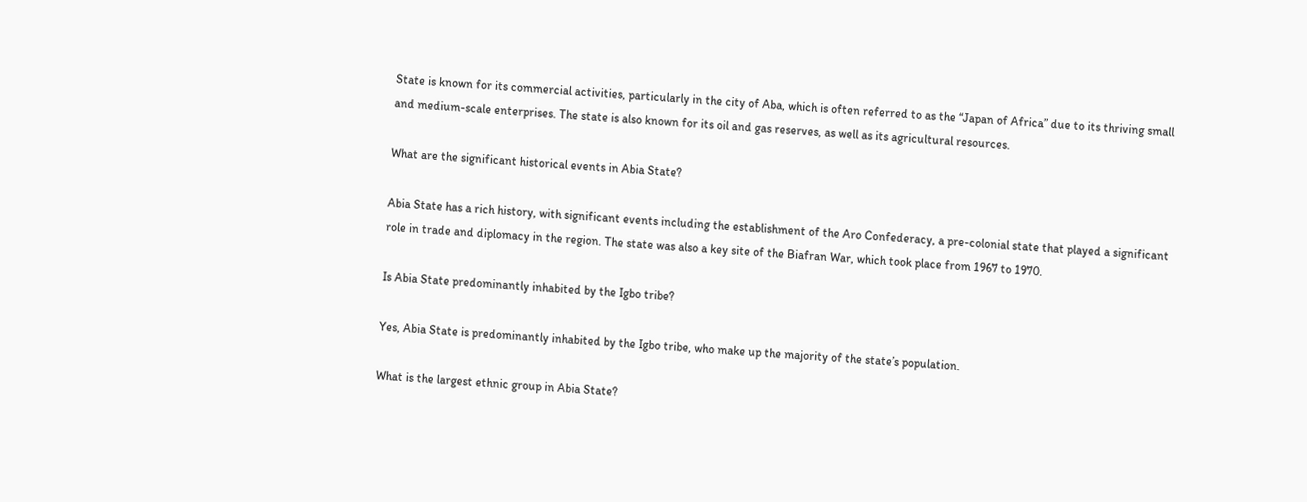State is known for its commercial activities, particularly in the city of Aba, which is often referred to as the “Japan of Africa” due to its thriving small and medium-scale enterprises. The state is also known for its oil and gas reserves, as well as its agricultural resources.

What are the significant historical events in Abia State?

Abia State has a rich history, with significant events including the establishment of the Aro Confederacy, a pre-colonial state that played a significant role in trade and diplomacy in the region. The state was also a key site of the Biafran War, which took place from 1967 to 1970.

Is Abia State predominantly inhabited by the Igbo tribe?

Yes, Abia State is predominantly inhabited by the Igbo tribe, who make up the majority of the state’s population.

What is the largest ethnic group in Abia State?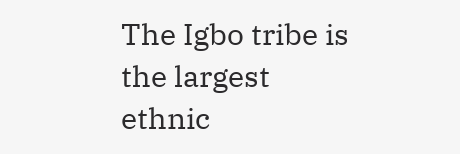The Igbo tribe is the largest ethnic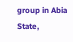group in Abia State,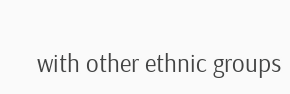with other ethnic groups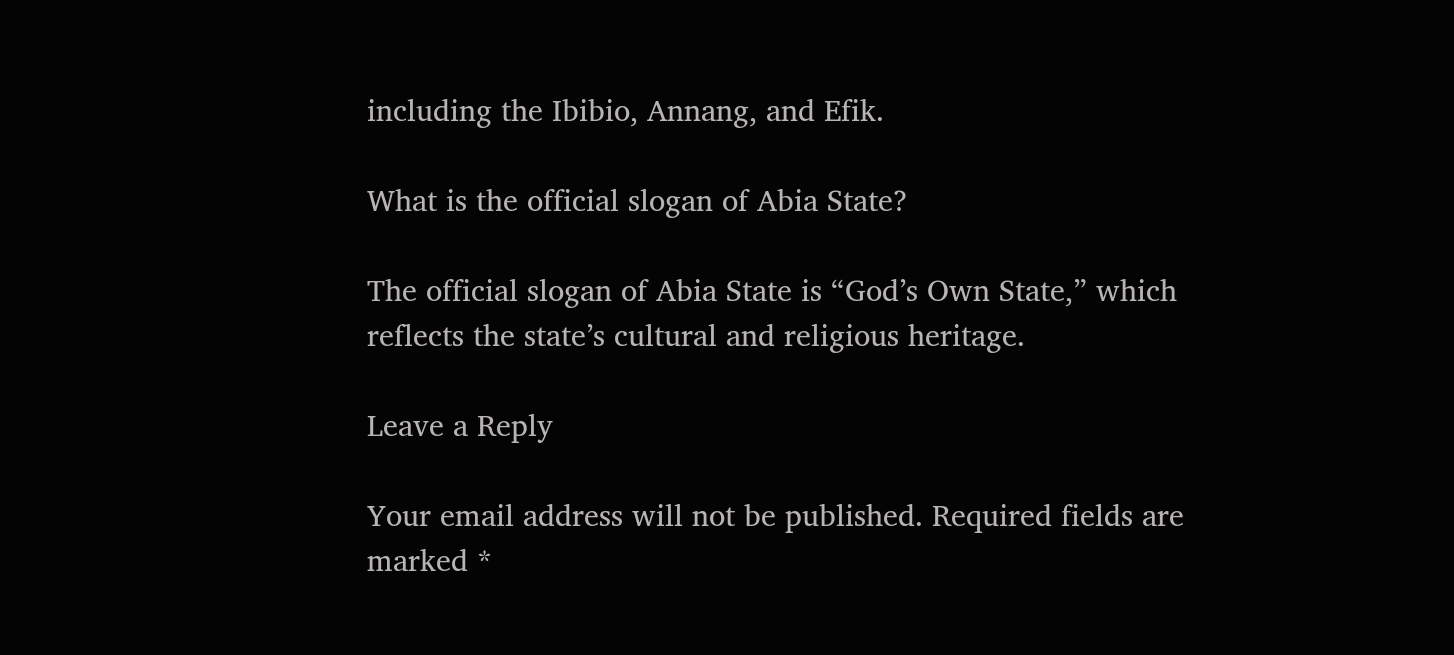including the Ibibio, Annang, and Efik.

What is the official slogan of Abia State?

The official slogan of Abia State is “God’s Own State,” which reflects the state’s cultural and religious heritage.

Leave a Reply

Your email address will not be published. Required fields are marked *